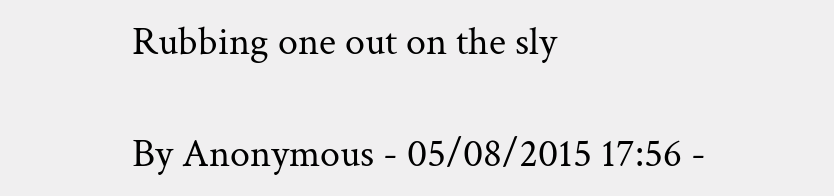Rubbing one out on the sly

By Anonymous - 05/08/2015 17:56 -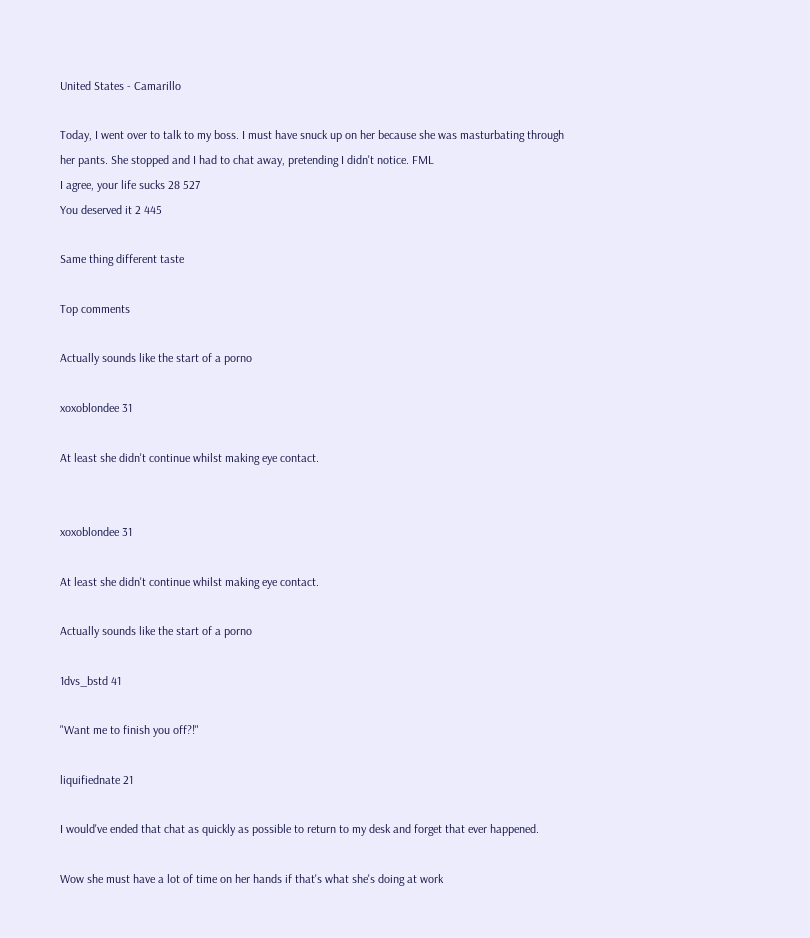United States - Camarillo

Today, I went over to talk to my boss. I must have snuck up on her because she was masturbating through her pants. She stopped and I had to chat away, pretending I didn't notice. FML
I agree, your life sucks 28 527
You deserved it 2 445

Same thing different taste

Top comments

Actually sounds like the start of a porno

xoxoblondee 31

At least she didn't continue whilst making eye contact.


xoxoblondee 31

At least she didn't continue whilst making eye contact.

Actually sounds like the start of a porno

1dvs_bstd 41

"Want me to finish you off?!"

liquifiednate 21

I would've ended that chat as quickly as possible to return to my desk and forget that ever happened.

Wow she must have a lot of time on her hands if that's what she's doing at work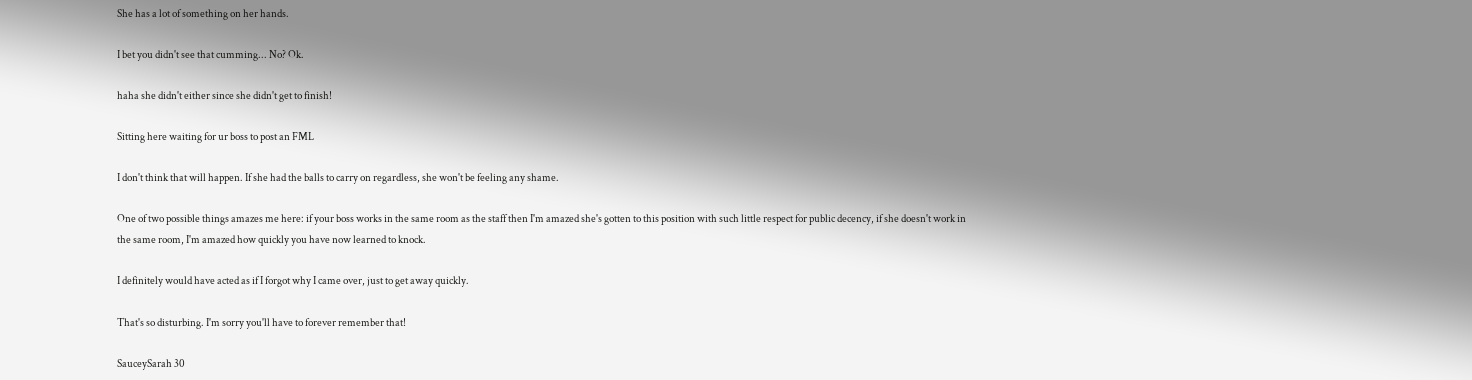She has a lot of something on her hands.

I bet you didn't see that cumming... No? Ok.

haha she didn't either since she didn't get to finish!

Sitting here waiting for ur boss to post an FML

I don't think that will happen. If she had the balls to carry on regardless, she won't be feeling any shame.

One of two possible things amazes me here: if your boss works in the same room as the staff then I'm amazed she's gotten to this position with such little respect for public decency, if she doesn't work in the same room, I'm amazed how quickly you have now learned to knock.

I definitely would have acted as if I forgot why I came over, just to get away quickly.

That's so disturbing. I'm sorry you'll have to forever remember that!

SauceySarah 30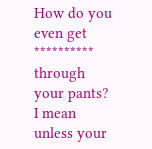How do you even get ********** through your pants? I mean unless your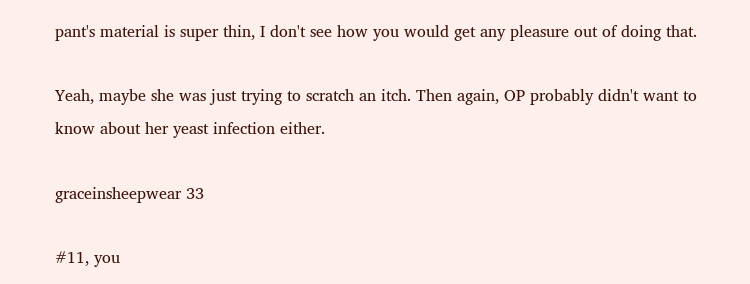pant's material is super thin, I don't see how you would get any pleasure out of doing that.

Yeah, maybe she was just trying to scratch an itch. Then again, OP probably didn't want to know about her yeast infection either.

graceinsheepwear 33

#11, you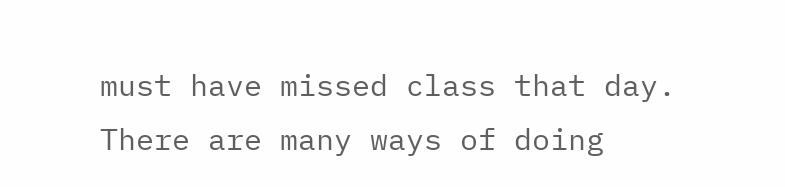must have missed class that day. There are many ways of doing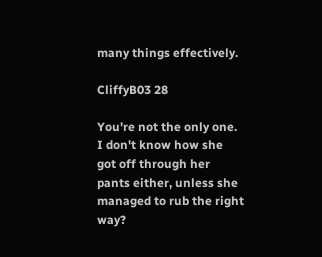many things effectively.

CliffyB03 28

You're not the only one. I don't know how she got off through her pants either, unless she managed to rub the right way?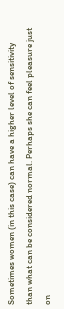Sometimes women (in this case) can have a higher level of sensitivity than what can be considered normal. Perhaps she can feel pleasure just on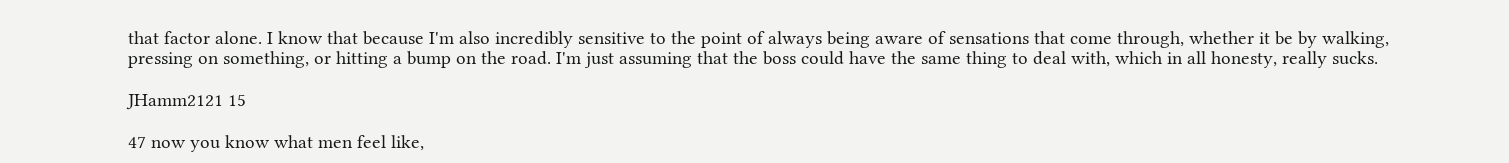that factor alone. I know that because I'm also incredibly sensitive to the point of always being aware of sensations that come through, whether it be by walking, pressing on something, or hitting a bump on the road. I'm just assuming that the boss could have the same thing to deal with, which in all honesty, really sucks.

JHamm2121 15

47 now you know what men feel like,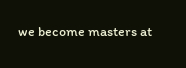we become masters at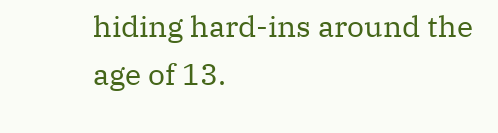hiding hard-ins around the age of 13.